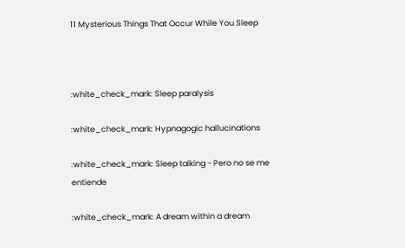11 Mysterious Things That Occur While You Sleep



:white_check_mark: Sleep paralysis

:white_check_mark: Hypnagogic hallucinations

:white_check_mark: Sleep talking - Pero no se me entiende

:white_check_mark: A dream within a dream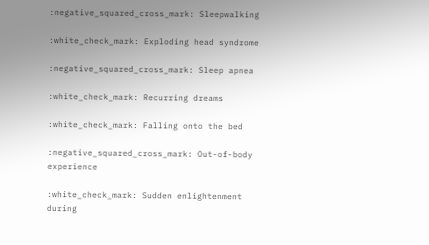:negative_squared_cross_mark: Sleepwalking

:white_check_mark: Exploding head syndrome

:negative_squared_cross_mark: Sleep apnea

:white_check_mark: Recurring dreams

:white_check_mark: Falling onto the bed

:negative_squared_cross_mark: Out-of-body experience

:white_check_mark: Sudden enlightenment during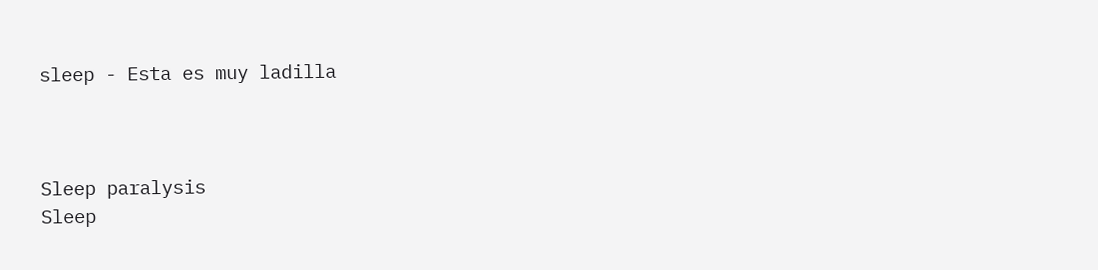sleep - Esta es muy ladilla



Sleep paralysis
Sleep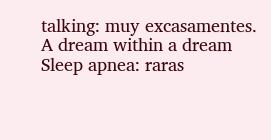talking: muy excasamentes.
A dream within a dream
Sleep apnea: raras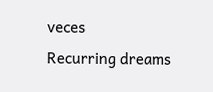veces
Recurring dreams